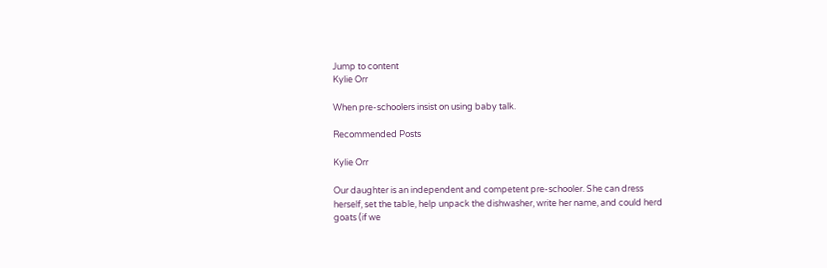Jump to content
Kylie Orr

When pre-schoolers insist on using baby talk.

Recommended Posts

Kylie Orr

Our daughter is an independent and competent pre-schooler. She can dress herself, set the table, help unpack the dishwasher, write her name, and could herd goats (if we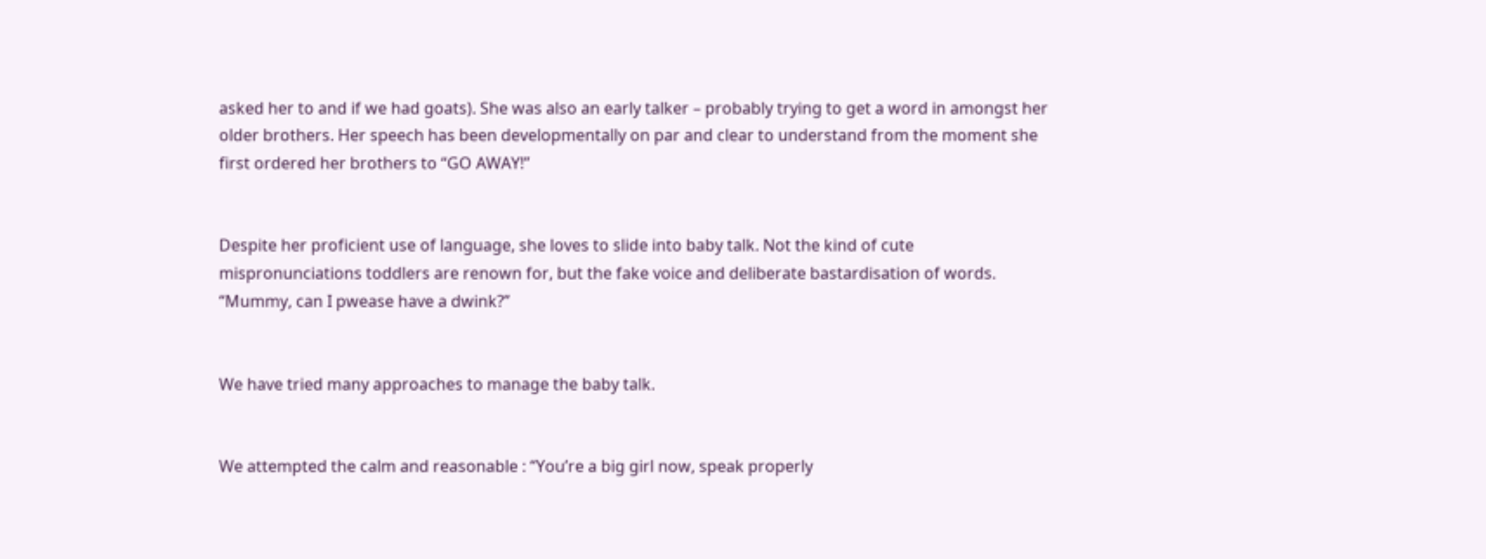asked her to and if we had goats). She was also an early talker – probably trying to get a word in amongst her older brothers. Her speech has been developmentally on par and clear to understand from the moment she first ordered her brothers to “GO AWAY!”


Despite her proficient use of language, she loves to slide into baby talk. Not the kind of cute mispronunciations toddlers are renown for, but the fake voice and deliberate bastardisation of words. “Mummy, can I pwease have a dwink?”


We have tried many approaches to manage the baby talk.


We attempted the calm and reasonable : “You’re a big girl now, speak properly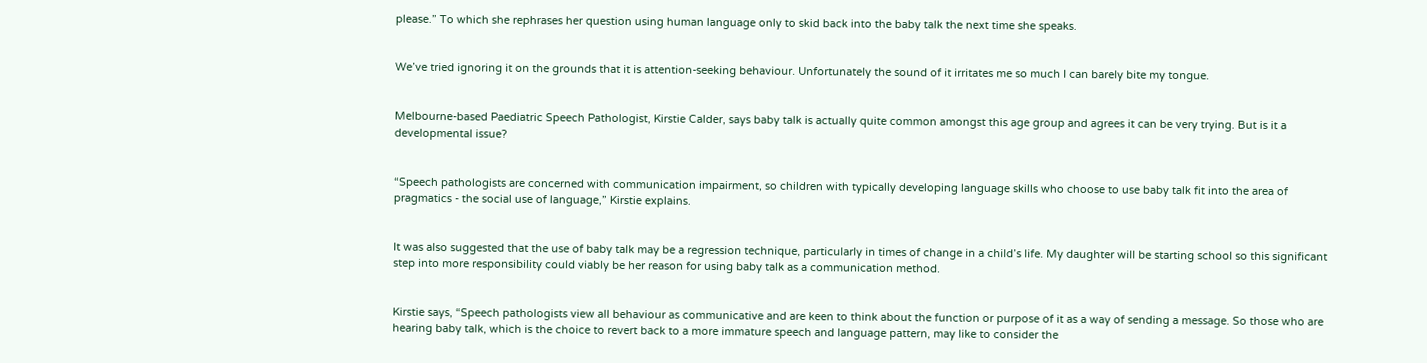please.” To which she rephrases her question using human language only to skid back into the baby talk the next time she speaks.


We’ve tried ignoring it on the grounds that it is attention-seeking behaviour. Unfortunately the sound of it irritates me so much I can barely bite my tongue.


Melbourne-based Paediatric Speech Pathologist, Kirstie Calder, says baby talk is actually quite common amongst this age group and agrees it can be very trying. But is it a developmental issue?


“Speech pathologists are concerned with communication impairment, so children with typically developing language skills who choose to use baby talk fit into the area of pragmatics - the social use of language,” Kirstie explains.


It was also suggested that the use of baby talk may be a regression technique, particularly in times of change in a child’s life. My daughter will be starting school so this significant step into more responsibility could viably be her reason for using baby talk as a communication method.


Kirstie says, “Speech pathologists view all behaviour as communicative and are keen to think about the function or purpose of it as a way of sending a message. So those who are hearing baby talk, which is the choice to revert back to a more immature speech and language pattern, may like to consider the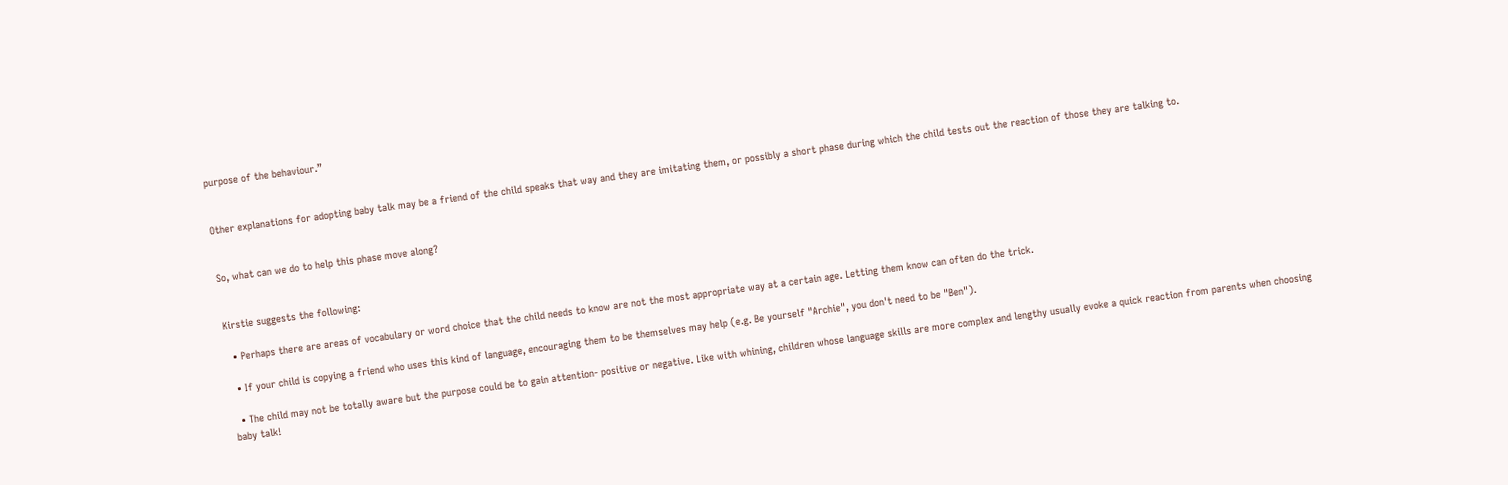purpose of the behaviour.”


Other explanations for adopting baby talk may be a friend of the child speaks that way and they are imitating them, or possibly a short phase during which the child tests out the reaction of those they are talking to.


So, what can we do to help this phase move along?


Kirstie suggests the following:

  • Perhaps there are areas of vocabulary or word choice that the child needs to know are not the most appropriate way at a certain age. Letting them know can often do the trick.

  • If your child is copying a friend who uses this kind of language, encouraging them to be themselves may help (e.g. Be yourself "Archie", you don't need to be "Ben").

  • The child may not be totally aware but the purpose could be to gain attention- positive or negative. Like with whining, children whose language skills are more complex and lengthy usually evoke a quick reaction from parents when choosing baby talk!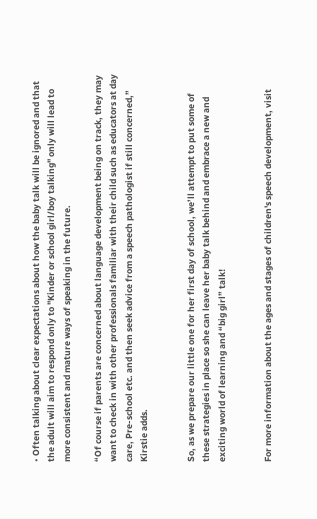• Often talking about clear expectations about how the baby talk will be ignored and that the adult will aim to respond only to "Kinder or school girl/boy talking" only will lead to more consistent and mature ways of speaking in the future.

“Of course if parents are concerned about language development being on track, they may want to check in with other professionals familiar with their child such as educators at day care, Pre-school etc. and then seek advice from a speech pathologist if still concerned,” Kirstie adds.


So, as we prepare our little one for her first day of school, we’ll attempt to put some of these strategies in place so she can leave her baby talk behind and embrace a new and exciting world of learning and “big girl” talk!


For more information about the ages and stages of children's speech development, visit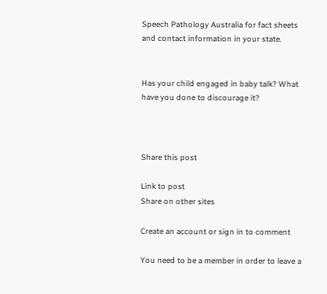Speech Pathology Australia for fact sheets and contact information in your state.


Has your child engaged in baby talk? What have you done to discourage it?



Share this post

Link to post
Share on other sites

Create an account or sign in to comment

You need to be a member in order to leave a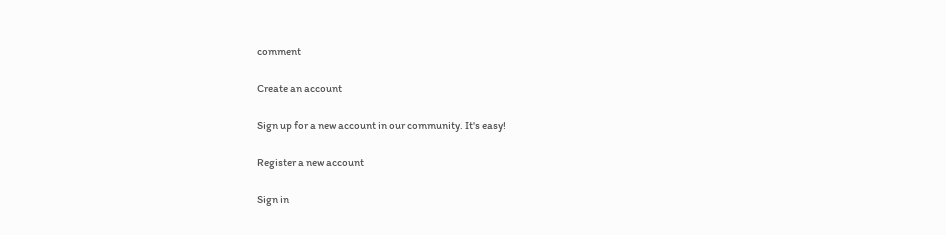comment

Create an account

Sign up for a new account in our community. It's easy!

Register a new account

Sign in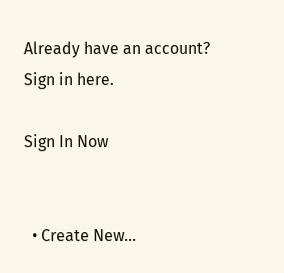Already have an account? Sign in here.

Sign In Now


  • Create New...